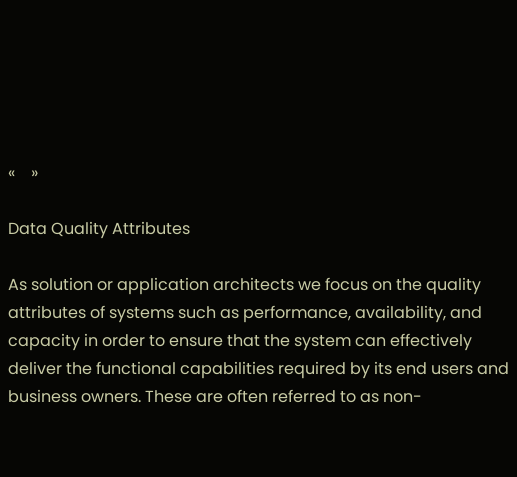«    »

Data Quality Attributes

As solution or application architects we focus on the quality attributes of systems such as performance, availability, and capacity in order to ensure that the system can effectively deliver the functional capabilities required by its end users and business owners. These are often referred to as non-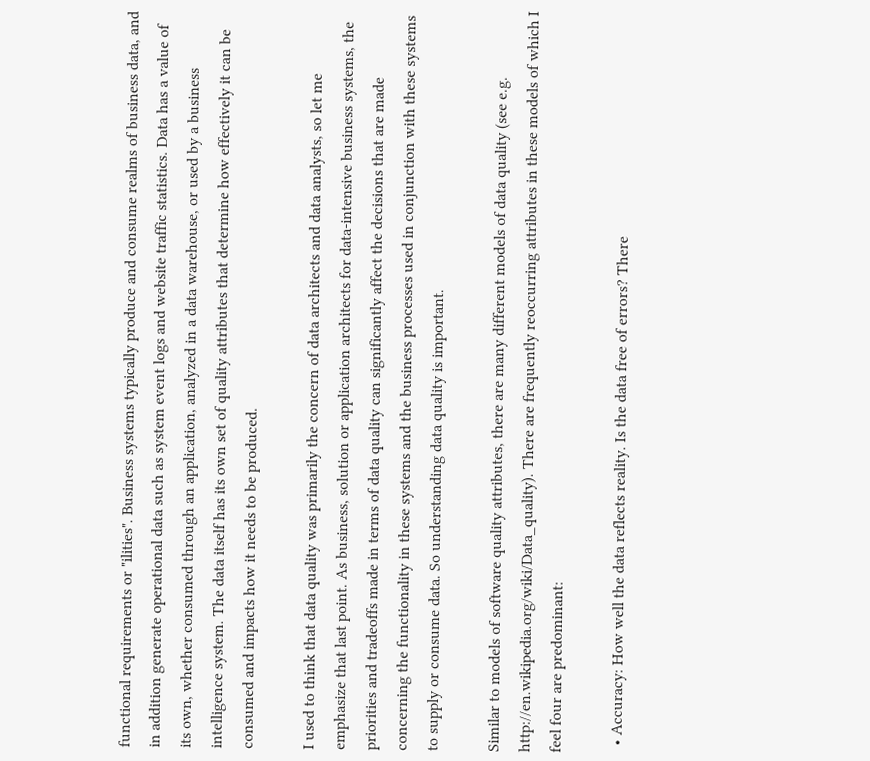functional requirements or "ilities". Business systems typically produce and consume realms of business data, and in addition generate operational data such as system event logs and website traffic statistics. Data has a value of its own, whether consumed through an application, analyzed in a data warehouse, or used by a business intelligence system. The data itself has its own set of quality attributes that determine how effectively it can be consumed and impacts how it needs to be produced.

I used to think that data quality was primarily the concern of data architects and data analysts, so let me emphasize that last point. As business, solution or application architects for data-intensive business systems, the priorities and tradeoffs made in terms of data quality can significantly affect the decisions that are made concerning the functionality in these systems and the business processes used in conjunction with these systems to supply or consume data. So understanding data quality is important.

Similar to models of software quality attributes, there are many different models of data quality (see e.g. http://en.wikipedia.org/wiki/Data_quality). There are frequently reoccurring attributes in these models of which I feel four are predominant:

  • Accuracy: How well the data reflects reality. Is the data free of errors? There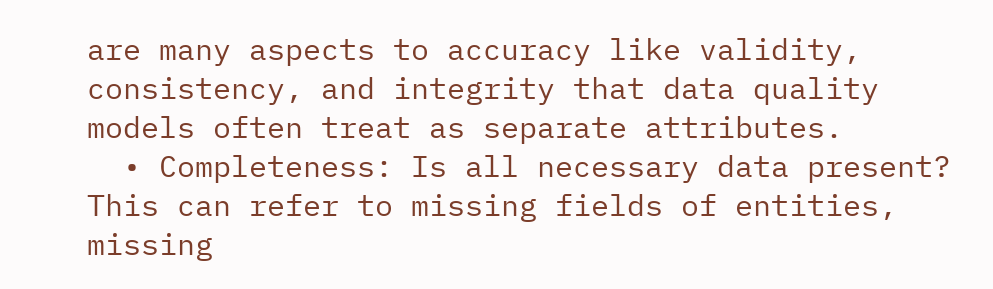are many aspects to accuracy like validity, consistency, and integrity that data quality models often treat as separate attributes.
  • Completeness: Is all necessary data present? This can refer to missing fields of entities, missing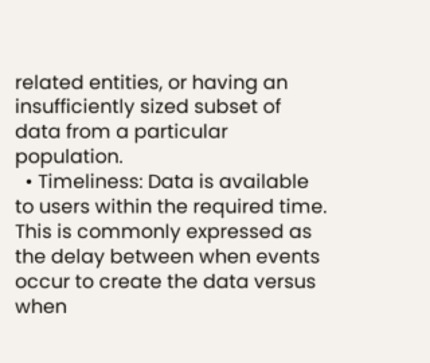related entities, or having an insufficiently sized subset of data from a particular population.
  • Timeliness: Data is available to users within the required time. This is commonly expressed as the delay between when events occur to create the data versus when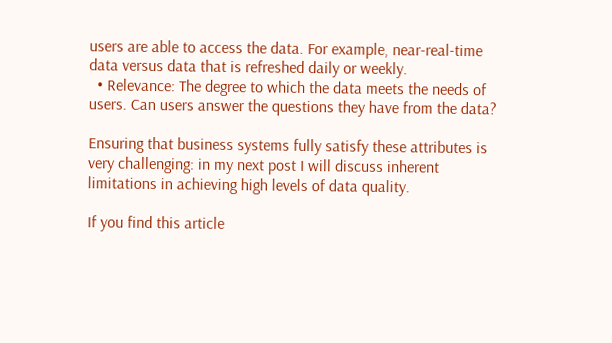users are able to access the data. For example, near-real-time data versus data that is refreshed daily or weekly.
  • Relevance: The degree to which the data meets the needs of users. Can users answer the questions they have from the data?

Ensuring that business systems fully satisfy these attributes is very challenging: in my next post I will discuss inherent limitations in achieving high levels of data quality.

If you find this article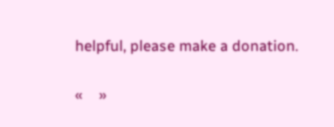helpful, please make a donation.

«    »